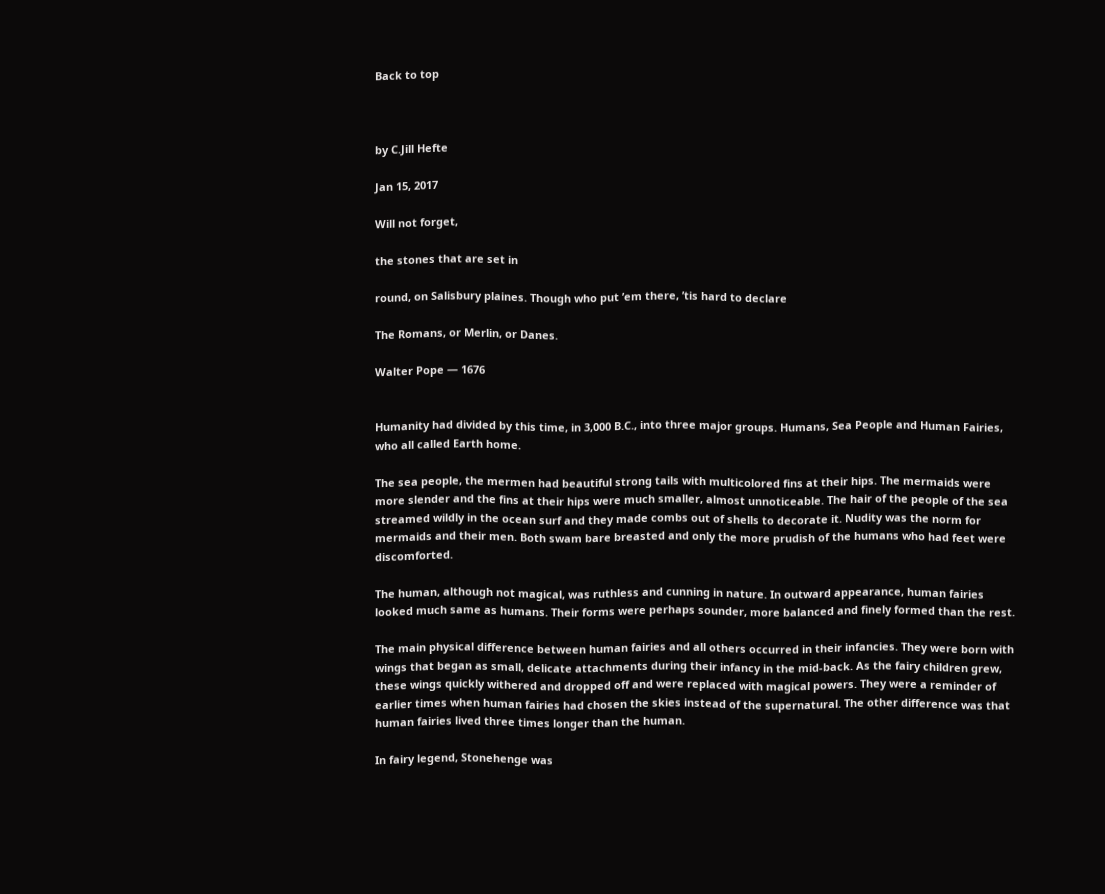Back to top



by C.Jill Hefte

Jan 15, 2017

Will not forget,

the stones that are set in

round, on Salisbury plaines. Though who put ’em there, ’tis hard to declare

The Romans, or Merlin, or Danes.

Walter Pope — 1676


Humanity had divided by this time, in 3,000 B.C., into three major groups. Humans, Sea People and Human Fairies, who all called Earth home.

The sea people, the mermen had beautiful strong tails with multicolored fins at their hips. The mermaids were more slender and the fins at their hips were much smaller, almost unnoticeable. The hair of the people of the sea streamed wildly in the ocean surf and they made combs out of shells to decorate it. Nudity was the norm for mermaids and their men. Both swam bare breasted and only the more prudish of the humans who had feet were discomforted.

The human, although not magical, was ruthless and cunning in nature. In outward appearance, human fairies looked much same as humans. Their forms were perhaps sounder, more balanced and finely formed than the rest.

The main physical difference between human fairies and all others occurred in their infancies. They were born with wings that began as small, delicate attachments during their infancy in the mid-back. As the fairy children grew, these wings quickly withered and dropped off and were replaced with magical powers. They were a reminder of earlier times when human fairies had chosen the skies instead of the supernatural. The other difference was that human fairies lived three times longer than the human.

In fairy legend, Stonehenge was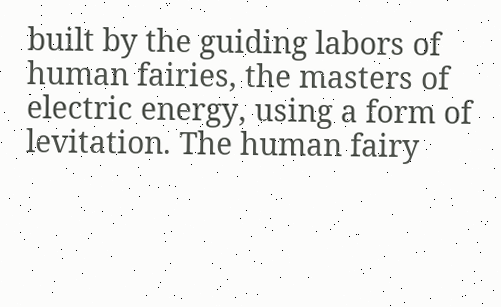built by the guiding labors of human fairies, the masters of electric energy, using a form of levitation. The human fairy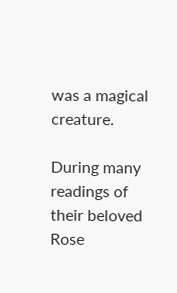was a magical creature.

During many readings of their beloved Rose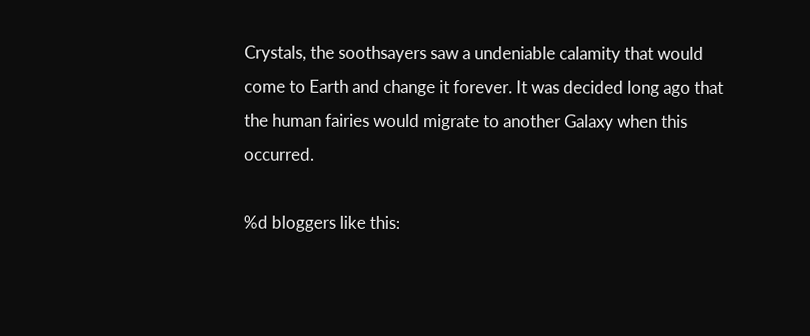Crystals, the soothsayers saw a undeniable calamity that would come to Earth and change it forever. It was decided long ago that the human fairies would migrate to another Galaxy when this occurred.

%d bloggers like this: